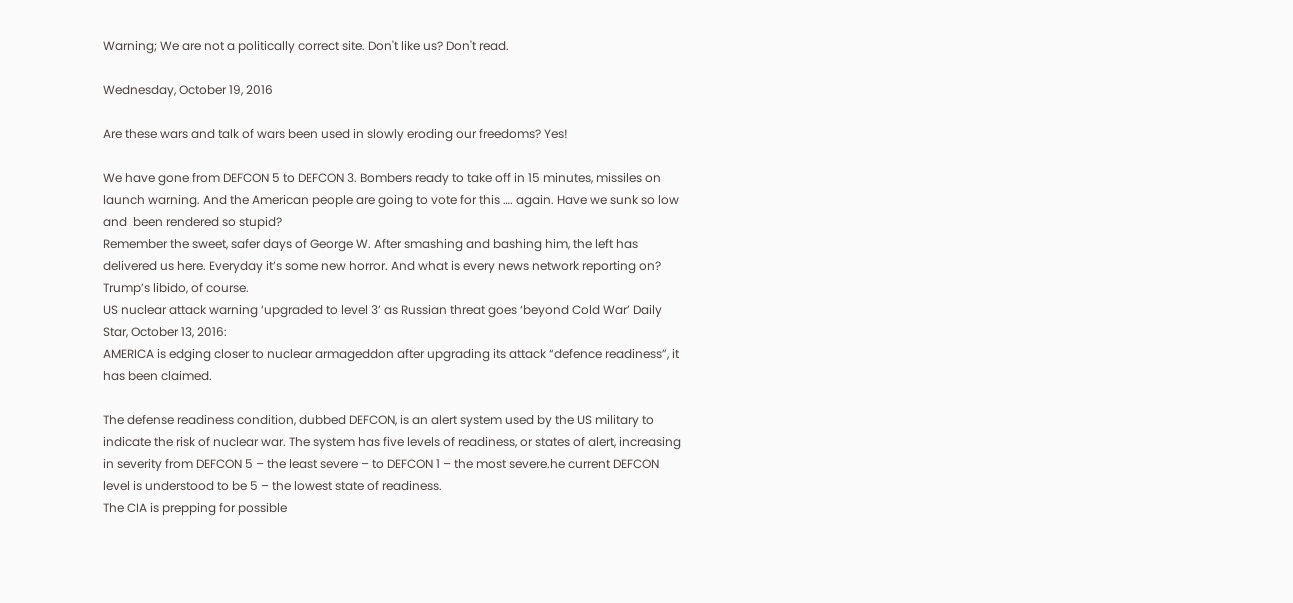Warning; We are not a politically correct site. Don't like us? Don't read.

Wednesday, October 19, 2016

Are these wars and talk of wars been used in slowly eroding our freedoms? Yes!

We have gone from DEFCON 5 to DEFCON 3. Bombers ready to take off in 15 minutes, missiles on launch warning. And the American people are going to vote for this …. again. Have we sunk so low and  been rendered so stupid?
Remember the sweet, safer days of George W. After smashing and bashing him, the left has delivered us here. Everyday it’s some new horror. And what is every news network reporting on? Trump’s libido, of course.
US nuclear attack warning ‘upgraded to level 3’ as Russian threat goes ‘beyond Cold War’ Daily Star, October 13, 2016:
AMERICA is edging closer to nuclear armageddon after upgrading its attack “defence readiness”, it has been claimed.

The defense readiness condition, dubbed DEFCON, is an alert system used by the US military to indicate the risk of nuclear war. The system has five levels of readiness, or states of alert, increasing in severity from DEFCON 5 – the least severe – to DEFCON 1 – the most severe.he current DEFCON level is understood to be 5 – the lowest state of readiness.
The CIA is prepping for possible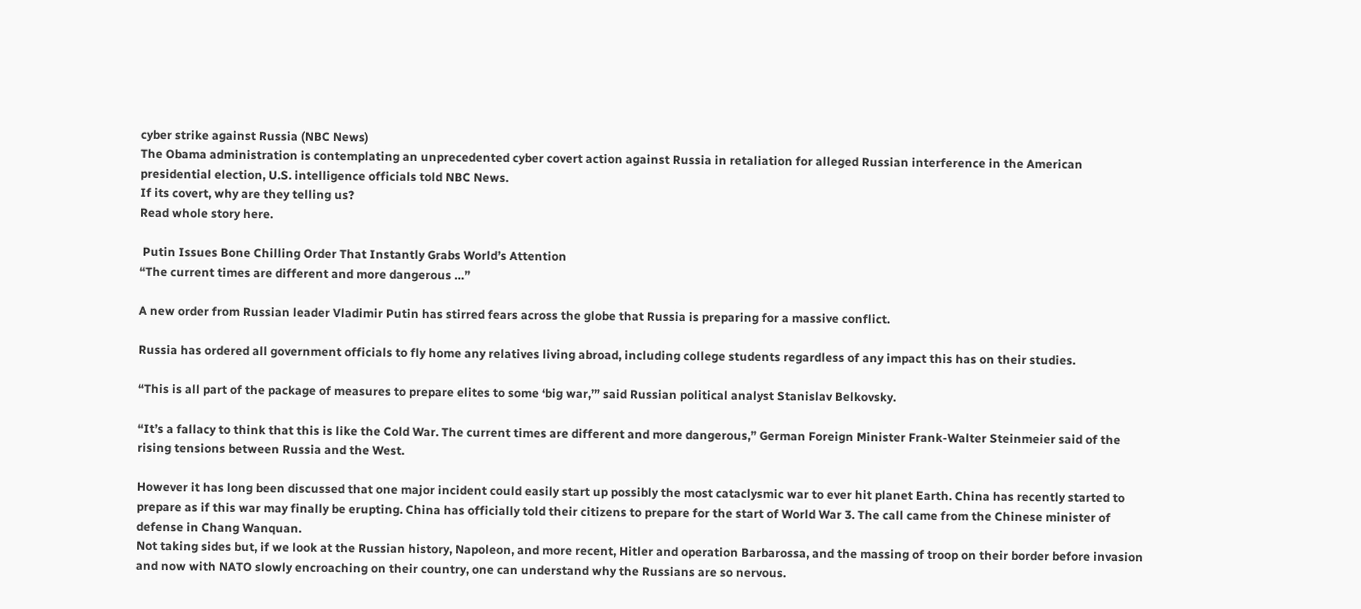cyber strike against Russia (NBC News)
The Obama administration is contemplating an unprecedented cyber covert action against Russia in retaliation for alleged Russian interference in the American presidential election, U.S. intelligence officials told NBC News.
If its covert, why are they telling us?
Read whole story here.

 Putin Issues Bone Chilling Order That Instantly Grabs World’s Attention
“The current times are different and more dangerous …”

A new order from Russian leader Vladimir Putin has stirred fears across the globe that Russia is preparing for a massive conflict.

Russia has ordered all government officials to fly home any relatives living abroad, including college students regardless of any impact this has on their studies.

“This is all part of the package of measures to prepare elites to some ‘big war,’” said Russian political analyst Stanislav Belkovsky.

“It’s a fallacy to think that this is like the Cold War. The current times are different and more dangerous,” German Foreign Minister Frank-Walter Steinmeier said of the rising tensions between Russia and the West.

However it has long been discussed that one major incident could easily start up possibly the most cataclysmic war to ever hit planet Earth. China has recently started to prepare as if this war may finally be erupting. China has officially told their citizens to prepare for the start of World War 3. The call came from the Chinese minister of defense in Chang Wanquan.
Not taking sides but, if we look at the Russian history, Napoleon, and more recent, Hitler and operation Barbarossa, and the massing of troop on their border before invasion and now with NATO slowly encroaching on their country, one can understand why the Russians are so nervous.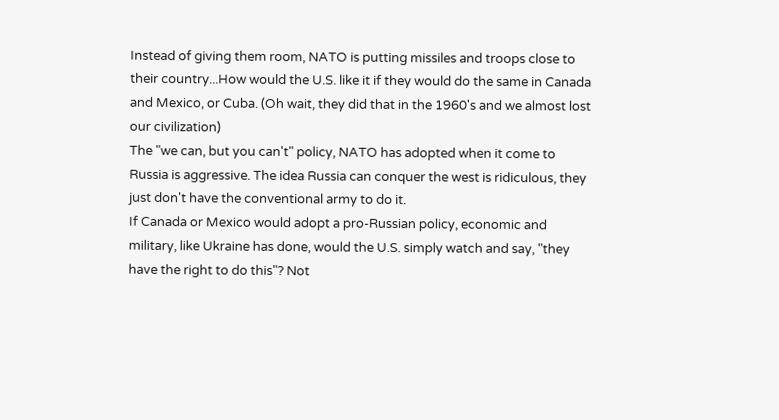Instead of giving them room, NATO is putting missiles and troops close to their country...How would the U.S. like it if they would do the same in Canada and Mexico, or Cuba. (Oh wait, they did that in the 1960's and we almost lost our civilization)
The "we can, but you can't" policy, NATO has adopted when it come to Russia is aggressive. The idea Russia can conquer the west is ridiculous, they just don't have the conventional army to do it.
If Canada or Mexico would adopt a pro-Russian policy, economic and military, like Ukraine has done, would the U.S. simply watch and say, "they have the right to do this"? Not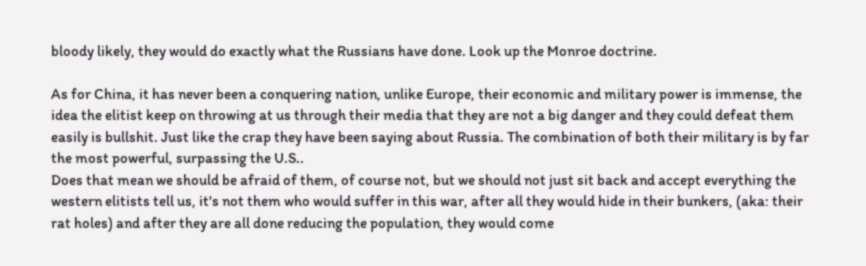bloody likely, they would do exactly what the Russians have done. Look up the Monroe doctrine.

As for China, it has never been a conquering nation, unlike Europe, their economic and military power is immense, the idea the elitist keep on throwing at us through their media that they are not a big danger and they could defeat them easily is bullshit. Just like the crap they have been saying about Russia. The combination of both their military is by far the most powerful, surpassing the U.S..
Does that mean we should be afraid of them, of course not, but we should not just sit back and accept everything the western elitists tell us, it's not them who would suffer in this war, after all they would hide in their bunkers, (aka: their rat holes) and after they are all done reducing the population, they would come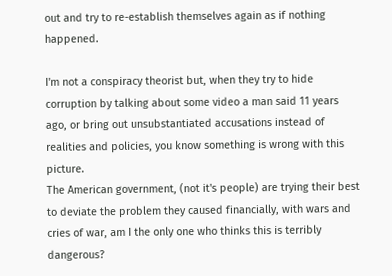out and try to re-establish themselves again as if nothing happened.

I'm not a conspiracy theorist but, when they try to hide corruption by talking about some video a man said 11 years ago, or bring out unsubstantiated accusations instead of realities and policies, you know something is wrong with this picture.
The American government, (not it's people) are trying their best to deviate the problem they caused financially, with wars and cries of war, am I the only one who thinks this is terribly dangerous?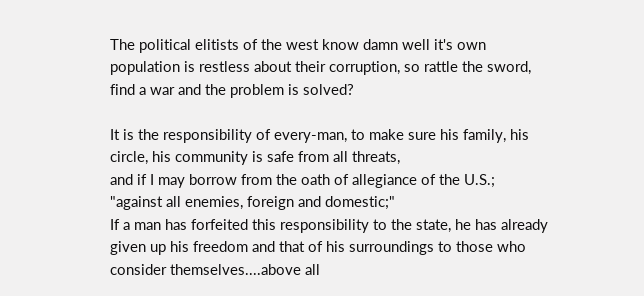The political elitists of the west know damn well it's own population is restless about their corruption, so rattle the sword, find a war and the problem is solved?

It is the responsibility of every-man, to make sure his family, his circle, his community is safe from all threats,
and if I may borrow from the oath of allegiance of the U.S.;
"against all enemies, foreign and domestic;"
If a man has forfeited this responsibility to the state, he has already given up his freedom and that of his surroundings to those who consider themselves....above all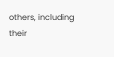others, including their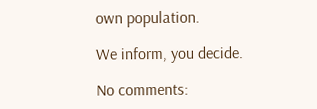own population.

We inform, you decide.

No comments: